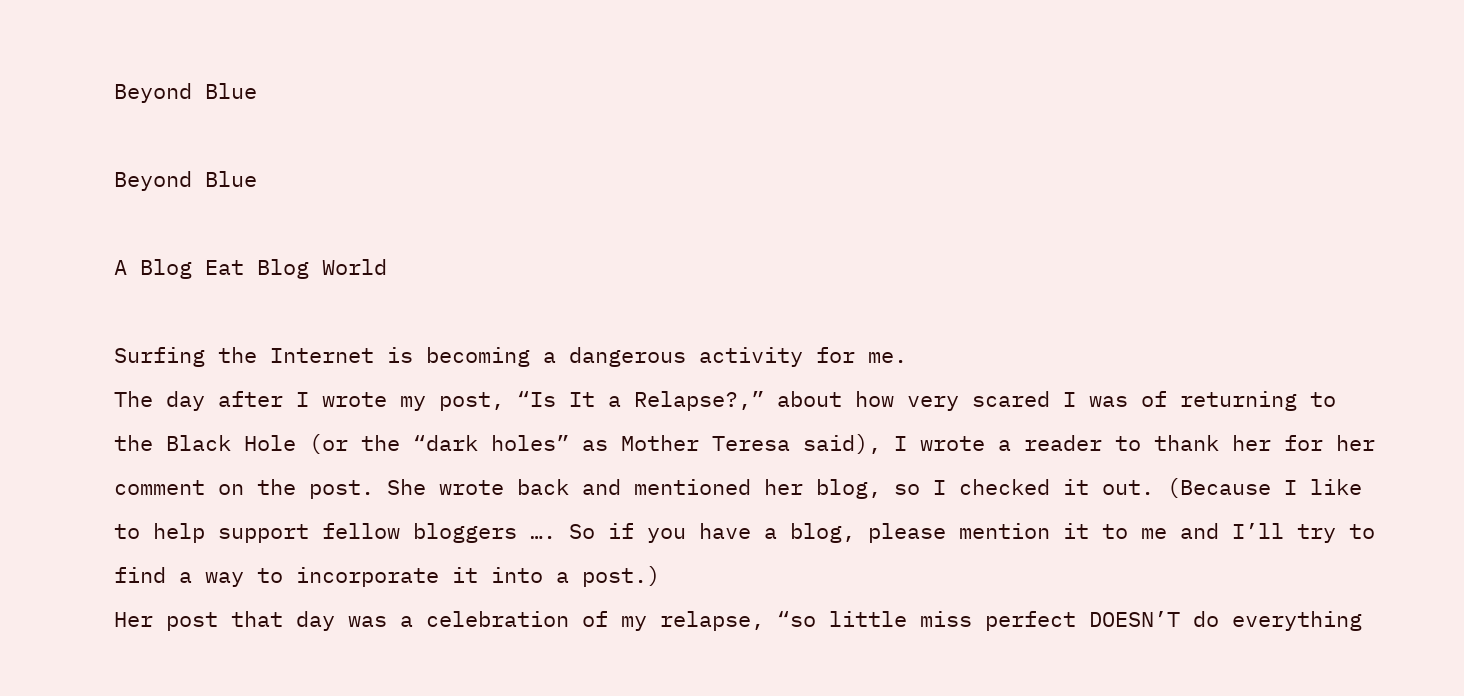Beyond Blue

Beyond Blue

A Blog Eat Blog World

Surfing the Internet is becoming a dangerous activity for me.
The day after I wrote my post, “Is It a Relapse?,” about how very scared I was of returning to the Black Hole (or the “dark holes” as Mother Teresa said), I wrote a reader to thank her for her comment on the post. She wrote back and mentioned her blog, so I checked it out. (Because I like to help support fellow bloggers …. So if you have a blog, please mention it to me and I’ll try to find a way to incorporate it into a post.)
Her post that day was a celebration of my relapse, “so little miss perfect DOESN’T do everything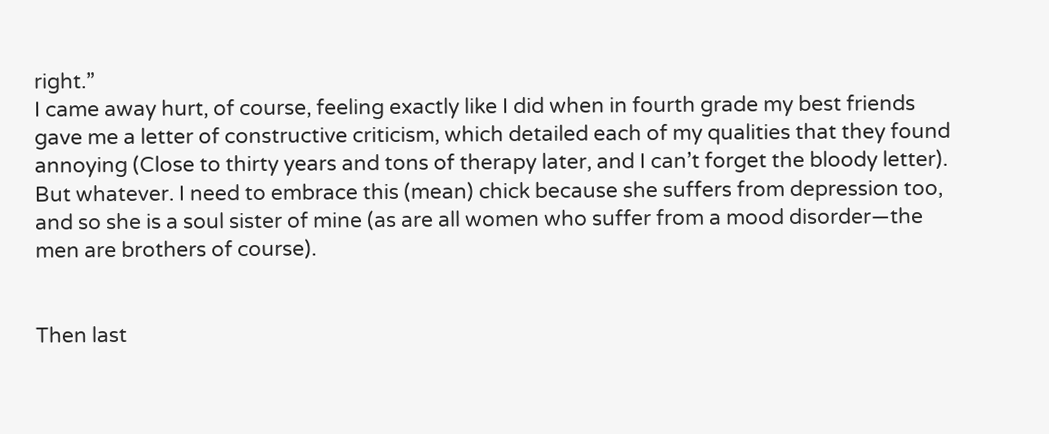right.”
I came away hurt, of course, feeling exactly like I did when in fourth grade my best friends gave me a letter of constructive criticism, which detailed each of my qualities that they found annoying (Close to thirty years and tons of therapy later, and I can’t forget the bloody letter).
But whatever. I need to embrace this (mean) chick because she suffers from depression too, and so she is a soul sister of mine (as are all women who suffer from a mood disorder—the men are brothers of course).


Then last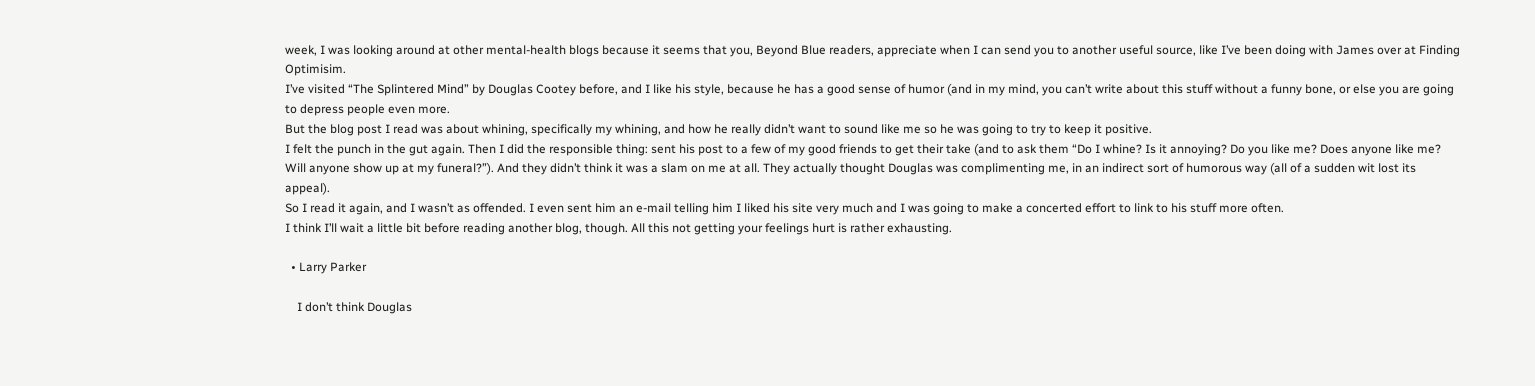week, I was looking around at other mental-health blogs because it seems that you, Beyond Blue readers, appreciate when I can send you to another useful source, like I’ve been doing with James over at Finding Optimisim.
I’ve visited “The Splintered Mind” by Douglas Cootey before, and I like his style, because he has a good sense of humor (and in my mind, you can’t write about this stuff without a funny bone, or else you are going to depress people even more.
But the blog post I read was about whining, specifically my whining, and how he really didn’t want to sound like me so he was going to try to keep it positive.
I felt the punch in the gut again. Then I did the responsible thing: sent his post to a few of my good friends to get their take (and to ask them “Do I whine? Is it annoying? Do you like me? Does anyone like me? Will anyone show up at my funeral?”). And they didn’t think it was a slam on me at all. They actually thought Douglas was complimenting me, in an indirect sort of humorous way (all of a sudden wit lost its appeal).
So I read it again, and I wasn’t as offended. I even sent him an e-mail telling him I liked his site very much and I was going to make a concerted effort to link to his stuff more often.
I think I’ll wait a little bit before reading another blog, though. All this not getting your feelings hurt is rather exhausting.

  • Larry Parker

    I don’t think Douglas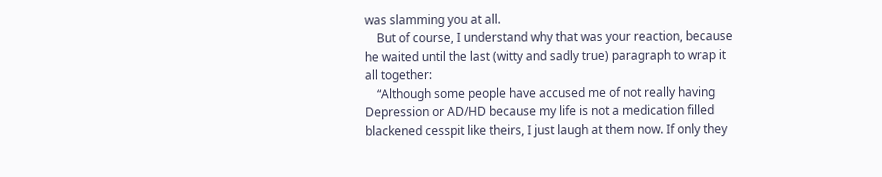was slamming you at all.
    But of course, I understand why that was your reaction, because he waited until the last (witty and sadly true) paragraph to wrap it all together:
    “Although some people have accused me of not really having Depression or AD/HD because my life is not a medication filled blackened cesspit like theirs, I just laugh at them now. If only they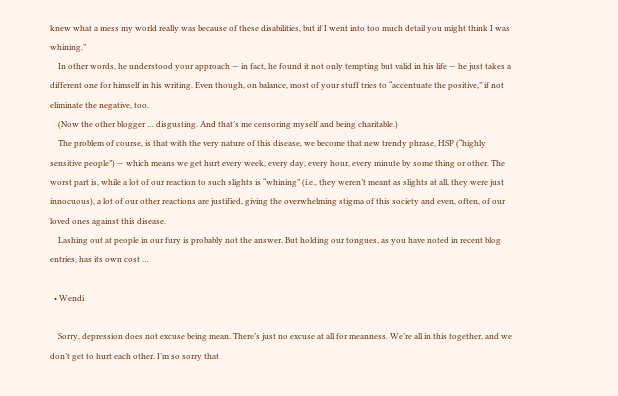knew what a mess my world really was because of these disabilities, but if I went into too much detail you might think I was whining.”
    In other words, he understood your approach — in fact, he found it not only tempting but valid in his life — he just takes a different one for himself in his writing. Even though, on balance, most of your stuff tries to “accentuate the positive,” if not eliminate the negative, too.
    (Now the other blogger … disgusting. And that’s me censoring myself and being charitable.)
    The problem of course, is that with the very nature of this disease, we become that new trendy phrase, HSP (“highly sensitive people”) — which means we get hurt every week, every day, every hour, every minute by some thing or other. The worst part is, while a lot of our reaction to such slights is “whining” (i.e., they weren’t meant as slights at all, they were just innocuous), a lot of our other reactions are justified, giving the overwhelming stigma of this society and even, often, of our loved ones against this disease.
    Lashing out at people in our fury is probably not the answer. But holding our tongues, as you have noted in recent blog entries, has its own cost …

  • Wendi

    Sorry, depression does not excuse being mean. There’s just no excuse at all for meanness. We’re all in this together, and we don’t get to hurt each other. I’m so sorry that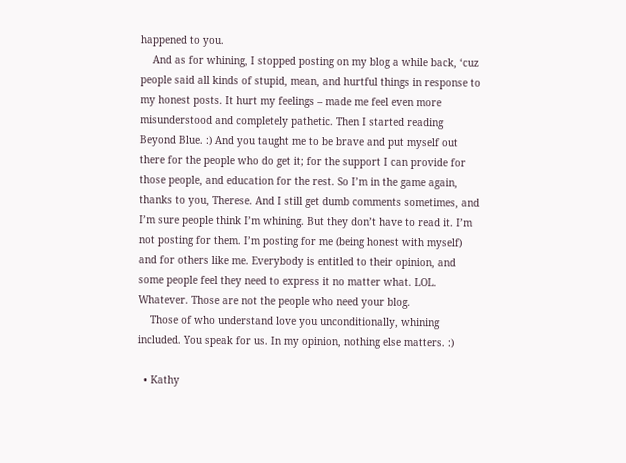happened to you.
    And as for whining, I stopped posting on my blog a while back, ‘cuz people said all kinds of stupid, mean, and hurtful things in response to my honest posts. It hurt my feelings – made me feel even more misunderstood and completely pathetic. Then I started reading Beyond Blue. :) And you taught me to be brave and put myself out there for the people who do get it; for the support I can provide for those people, and education for the rest. So I’m in the game again, thanks to you, Therese. And I still get dumb comments sometimes, and I’m sure people think I’m whining. But they don’t have to read it. I’m not posting for them. I’m posting for me (being honest with myself) and for others like me. Everybody is entitled to their opinion, and some people feel they need to express it no matter what. LOL. Whatever. Those are not the people who need your blog.
    Those of who understand love you unconditionally, whining included. You speak for us. In my opinion, nothing else matters. :)

  • Kathy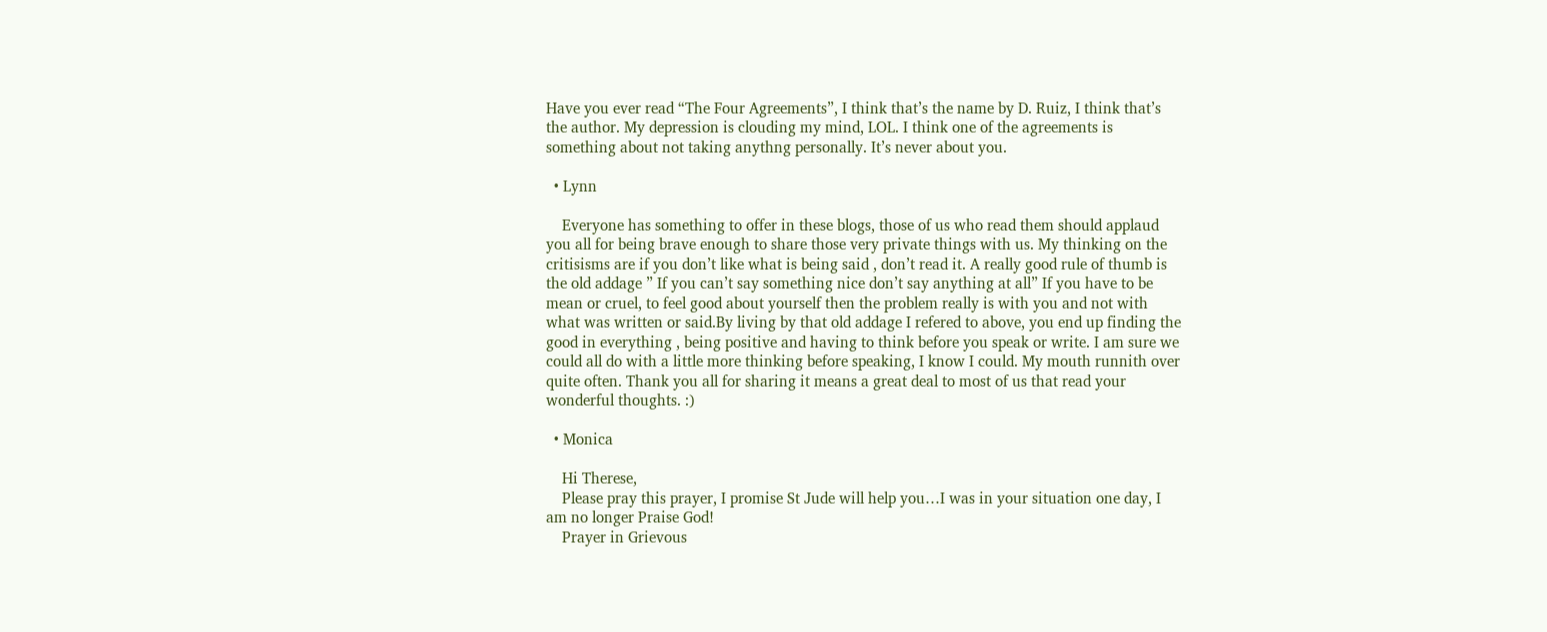Have you ever read “The Four Agreements”, I think that’s the name by D. Ruiz, I think that’s the author. My depression is clouding my mind, LOL. I think one of the agreements is something about not taking anythng personally. It’s never about you.

  • Lynn

    Everyone has something to offer in these blogs, those of us who read them should applaud you all for being brave enough to share those very private things with us. My thinking on the critisisms are if you don’t like what is being said , don’t read it. A really good rule of thumb is the old addage ” If you can’t say something nice don’t say anything at all” If you have to be mean or cruel, to feel good about yourself then the problem really is with you and not with what was written or said.By living by that old addage I refered to above, you end up finding the good in everything , being positive and having to think before you speak or write. I am sure we could all do with a little more thinking before speaking, I know I could. My mouth runnith over quite often. Thank you all for sharing it means a great deal to most of us that read your wonderful thoughts. :)

  • Monica

    Hi Therese,
    Please pray this prayer, I promise St Jude will help you…I was in your situation one day, I am no longer Praise God!
    Prayer in Grievous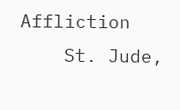Affliction
    St. Jude,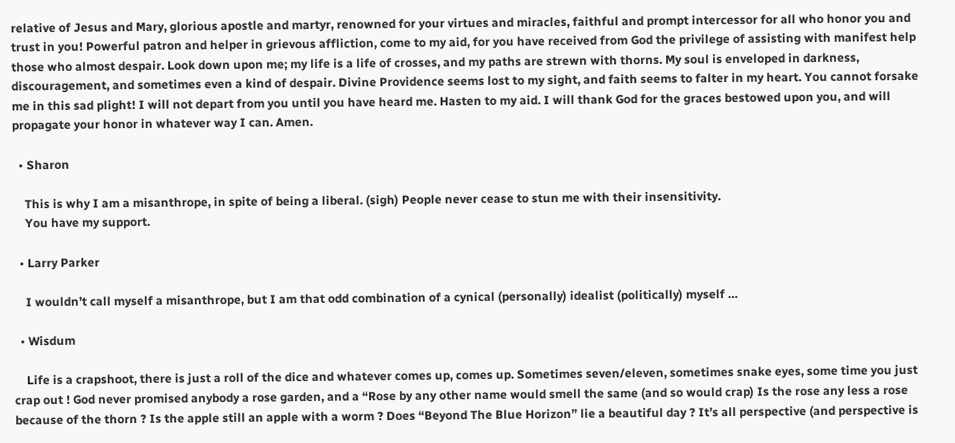relative of Jesus and Mary, glorious apostle and martyr, renowned for your virtues and miracles, faithful and prompt intercessor for all who honor you and trust in you! Powerful patron and helper in grievous affliction, come to my aid, for you have received from God the privilege of assisting with manifest help those who almost despair. Look down upon me; my life is a life of crosses, and my paths are strewn with thorns. My soul is enveloped in darkness, discouragement, and sometimes even a kind of despair. Divine Providence seems lost to my sight, and faith seems to falter in my heart. You cannot forsake me in this sad plight! I will not depart from you until you have heard me. Hasten to my aid. I will thank God for the graces bestowed upon you, and will propagate your honor in whatever way I can. Amen.

  • Sharon

    This is why I am a misanthrope, in spite of being a liberal. (sigh) People never cease to stun me with their insensitivity.
    You have my support.

  • Larry Parker

    I wouldn’t call myself a misanthrope, but I am that odd combination of a cynical (personally) idealist (politically) myself …

  • Wisdum

    Life is a crapshoot, there is just a roll of the dice and whatever comes up, comes up. Sometimes seven/eleven, sometimes snake eyes, some time you just crap out ! God never promised anybody a rose garden, and a “Rose by any other name would smell the same (and so would crap) Is the rose any less a rose because of the thorn ? Is the apple still an apple with a worm ? Does “Beyond The Blue Horizon” lie a beautiful day ? It’s all perspective (and perspective is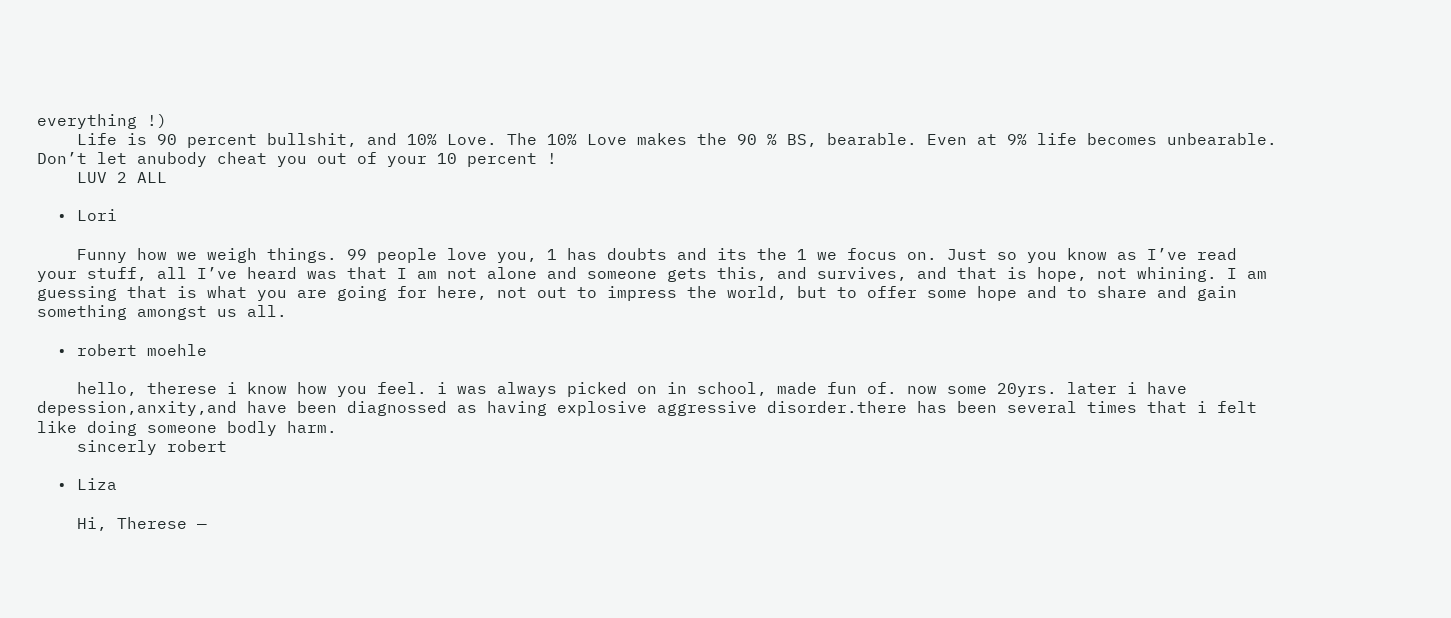everything !)
    Life is 90 percent bullshit, and 10% Love. The 10% Love makes the 90 % BS, bearable. Even at 9% life becomes unbearable. Don’t let anubody cheat you out of your 10 percent !
    LUV 2 ALL

  • Lori

    Funny how we weigh things. 99 people love you, 1 has doubts and its the 1 we focus on. Just so you know as I’ve read your stuff, all I’ve heard was that I am not alone and someone gets this, and survives, and that is hope, not whining. I am guessing that is what you are going for here, not out to impress the world, but to offer some hope and to share and gain something amongst us all.

  • robert moehle

    hello, therese i know how you feel. i was always picked on in school, made fun of. now some 20yrs. later i have depession,anxity,and have been diagnossed as having explosive aggressive disorder.there has been several times that i felt like doing someone bodly harm.
    sincerly robert

  • Liza

    Hi, Therese —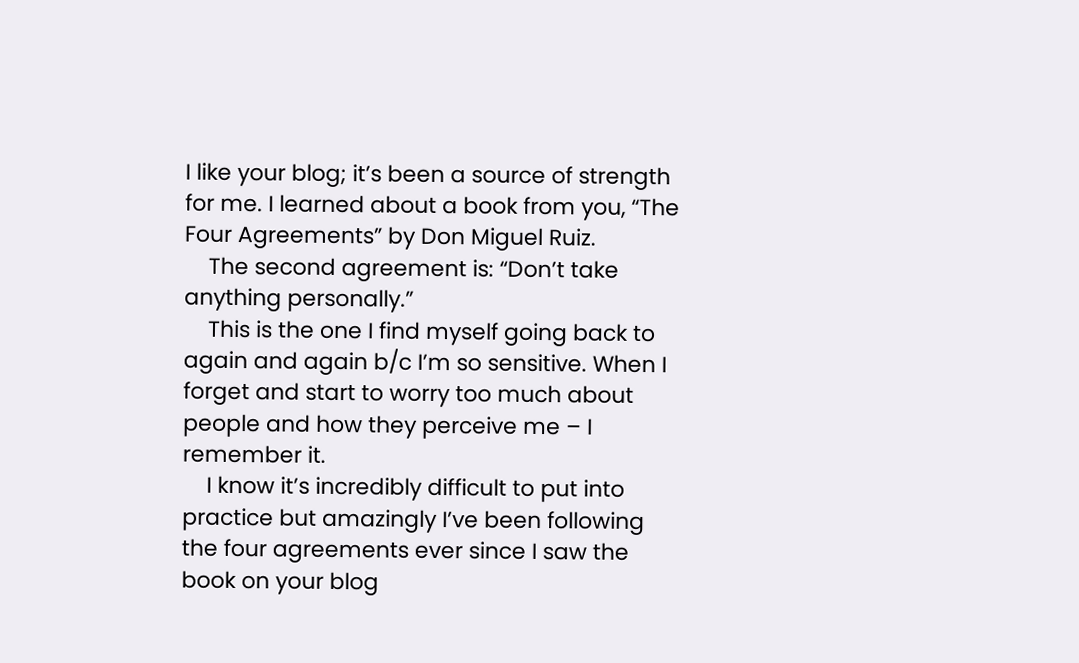I like your blog; it’s been a source of strength for me. I learned about a book from you, “The Four Agreements” by Don Miguel Ruiz.
    The second agreement is: “Don’t take anything personally.”
    This is the one I find myself going back to again and again b/c I’m so sensitive. When I forget and start to worry too much about people and how they perceive me – I remember it.
    I know it’s incredibly difficult to put into practice but amazingly I’ve been following the four agreements ever since I saw the book on your blog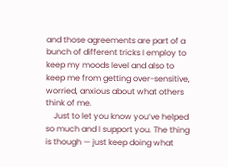and those agreements are part of a bunch of different tricks I employ to keep my moods level and also to keep me from getting over-sensitive, worried, anxious about what others think of me.
    Just to let you know you’ve helped so much and I support you. The thing is though — just keep doing what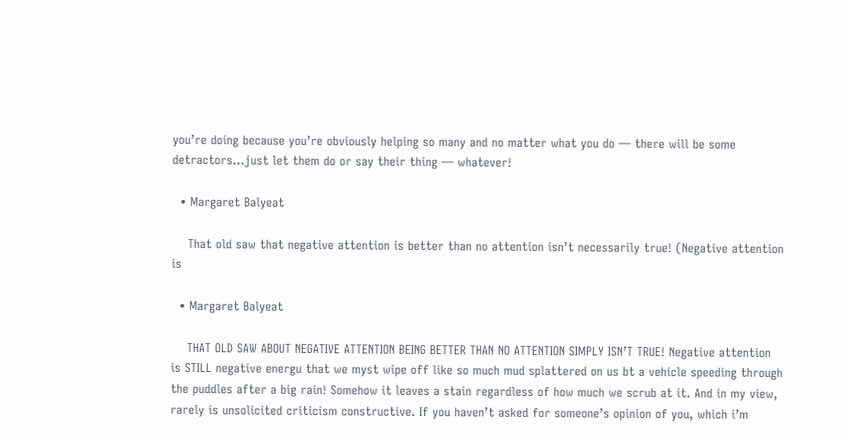you’re doing because you’re obviously helping so many and no matter what you do — there will be some detractors…just let them do or say their thing — whatever!

  • Margaret Balyeat

    That old saw that negative attention is better than no attention isn’t necessarily true! (Negative attention is

  • Margaret Balyeat

    THAT OLD SAW ABOUT NEGATIVE ATTENTION BEING BETTER THAN NO ATTENTION SIMPLY ISN’T TRUE! Negative attention is STILL negative energu that we myst wipe off like so much mud splattered on us bt a vehicle speeding through the puddles after a big rain! Somehow it leaves a stain regardless of how much we scrub at it. And in my view, rarely is unsolicited criticism constructive. If you haven’t asked for someone’s opinion of you, which i’m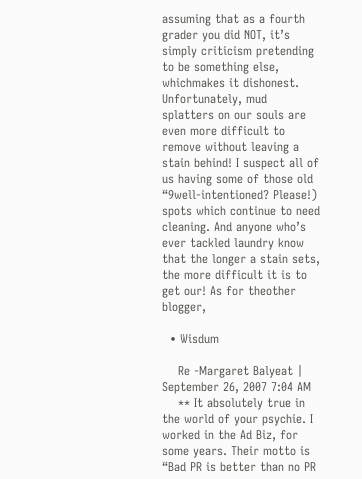assuming that as a fourth grader you did NOT, it’s simply criticism pretending to be something else, whichmakes it dishonest. Unfortunately, mud splatters on our souls are even more difficult to remove without leaving a stain behind! I suspect all of us having some of those old “9well-intentioned? Please!) spots which continue to need cleaning. And anyone who’s ever tackled laundry know that the longer a stain sets, the more difficult it is to get our! As for theother blogger,

  • Wisdum

    Re -Margaret Balyeat | September 26, 2007 7:04 AM
    ** It absolutely true in the world of your psychie. I worked in the Ad Biz, for some years. Their motto is “Bad PR is better than no PR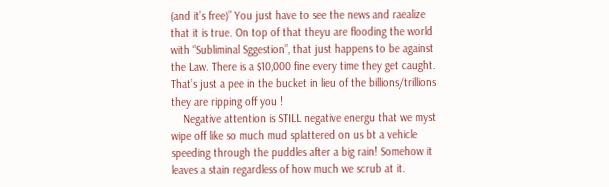(and it’s free)” You just have to see the news and raealize that it is true. On top of that theyu are flooding the world with “Subliminal Sggestion”, that just happens to be against the Law. There is a $10,000 fine every time they get caught. That’s just a pee in the bucket in lieu of the billions/trillions they are ripping off you !
    Negative attention is STILL negative energu that we myst wipe off like so much mud splattered on us bt a vehicle speeding through the puddles after a big rain! Somehow it leaves a stain regardless of how much we scrub at it.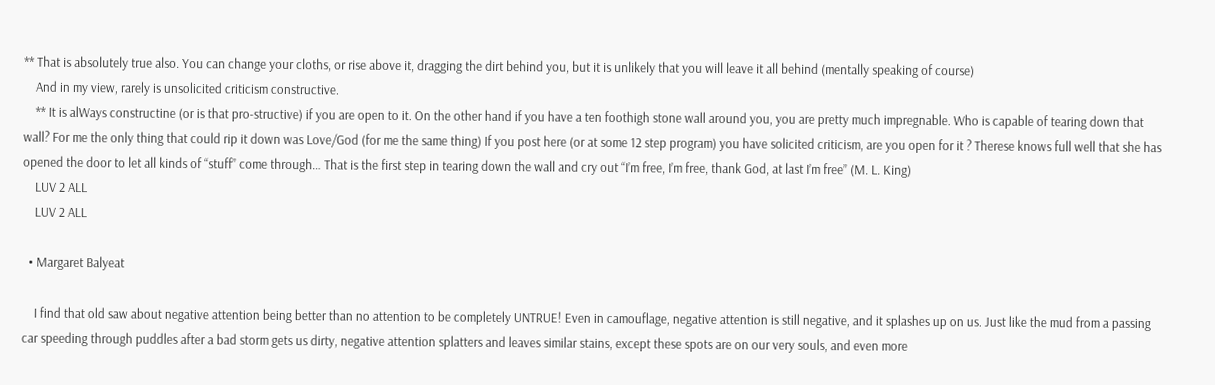** That is absolutely true also. You can change your cloths, or rise above it, dragging the dirt behind you, but it is unlikely that you will leave it all behind (mentally speaking of course)
    And in my view, rarely is unsolicited criticism constructive.
    ** It is alWays constructine (or is that pro-structive) if you are open to it. On the other hand if you have a ten foothigh stone wall around you, you are pretty much impregnable. Who is capable of tearing down that wall? For me the only thing that could rip it down was Love/God (for me the same thing) If you post here (or at some 12 step program) you have solicited criticism, are you open for it ? Therese knows full well that she has opened the door to let all kinds of “stuff” come through… That is the first step in tearing down the wall and cry out “I’m free, I’m free, thank God, at last I’m free” (M. L. King)
    LUV 2 ALL
    LUV 2 ALL

  • Margaret Balyeat

    I find that old saw about negative attention being better than no attention to be completely UNTRUE! Even in camouflage, negative attention is still negative, and it splashes up on us. Just like the mud from a passing car speeding through puddles after a bad storm gets us dirty, negative attention splatters and leaves similar stains, except these spots are on our very souls, and even more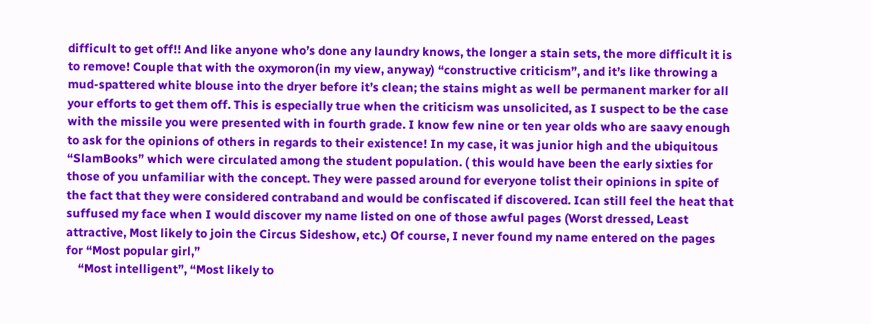difficult to get off!! And like anyone who’s done any laundry knows, the longer a stain sets, the more difficult it is to remove! Couple that with the oxymoron(in my view, anyway) “constructive criticism”, and it’s like throwing a mud-spattered white blouse into the dryer before it’s clean; the stains might as well be permanent marker for all your efforts to get them off. This is especially true when the criticism was unsolicited, as I suspect to be the case with the missile you were presented with in fourth grade. I know few nine or ten year olds who are saavy enough to ask for the opinions of others in regards to their existence! In my case, it was junior high and the ubiquitous “SlamBooks” which were circulated among the student population. ( this would have been the early sixties for those of you unfamiliar with the concept. They were passed around for everyone tolist their opinions in spite of the fact that they were considered contraband and would be confiscated if discovered. Ican still feel the heat that suffused my face when I would discover my name listed on one of those awful pages (Worst dressed, Least attractive, Most likely to join the Circus Sideshow, etc.) Of course, I never found my name entered on the pages for “Most popular girl,”
    “Most intelligent”, “Most likely to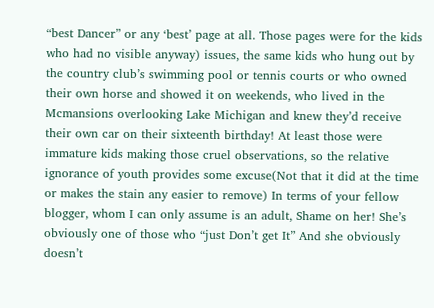“best Dancer” or any ‘best’ page at all. Those pages were for the kids who had no visible anyway) issues, the same kids who hung out by the country club’s swimming pool or tennis courts or who owned their own horse and showed it on weekends, who lived in the Mcmansions overlooking Lake Michigan and knew they’d receive their own car on their sixteenth birthday! At least those were immature kids making those cruel observations, so the relative ignorance of youth provides some excuse(Not that it did at the time or makes the stain any easier to remove) In terms of your fellow blogger, whom I can only assume is an adult, Shame on her! She’s obviously one of those who “just Don’t get It” And she obviously doesn’t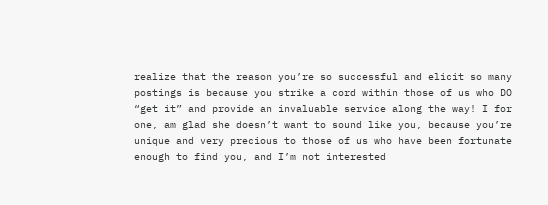realize that the reason you’re so successful and elicit so many postings is because you strike a cord within those of us who DO “get it” and provide an invaluable service along the way! I for one, am glad she doesn’t want to sound like you, because you’re unique and very precious to those of us who have been fortunate enough to find you, and I’m not interested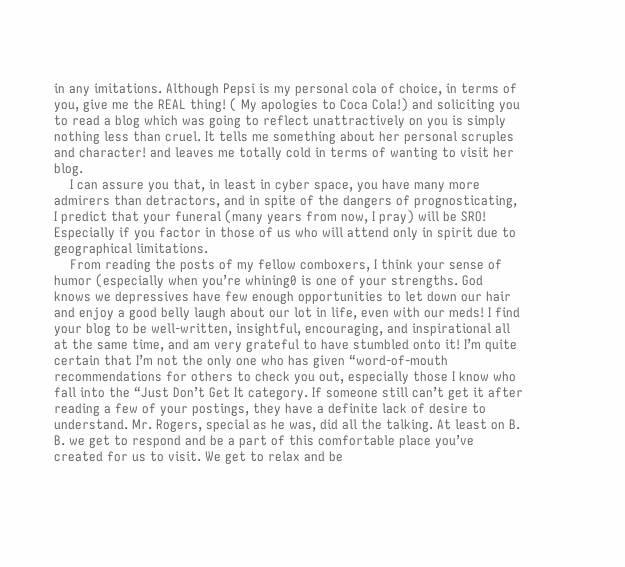in any imitations. Although Pepsi is my personal cola of choice, in terms of you, give me the REAL thing! ( My apologies to Coca Cola!) and soliciting you to read a blog which was going to reflect unattractively on you is simply nothing less than cruel. It tells me something about her personal scruples and character! and leaves me totally cold in terms of wanting to visit her blog.
    I can assure you that, in least in cyber space, you have many more admirers than detractors, and in spite of the dangers of prognosticating, I predict that your funeral (many years from now, I pray) will be SRO! Especially if you factor in those of us who will attend only in spirit due to geographical limitations.
    From reading the posts of my fellow comboxers, I think your sense of humor (especially when you’re whining0 is one of your strengths. God knows we depressives have few enough opportunities to let down our hair and enjoy a good belly laugh about our lot in life, even with our meds! I find your blog to be well-written, insightful, encouraging, and inspirational all at the same time, and am very grateful to have stumbled onto it! I’m quite certain that I’m not the only one who has given “word-of-mouth recommendations for others to check you out, especially those I know who fall into the “Just Don’t Get It category. If someone still can’t get it after reading a few of your postings, they have a definite lack of desire to understand. Mr. Rogers, special as he was, did all the talking. At least on B. B. we get to respond and be a part of this comfortable place you’ve created for us to visit. We get to relax and be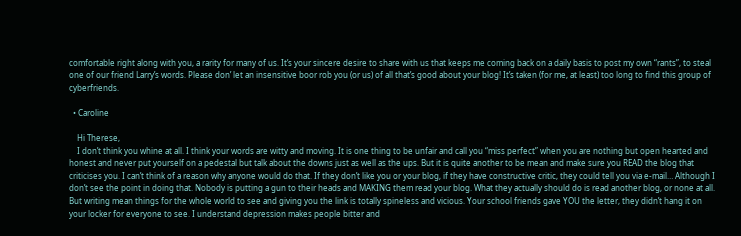comfortable right along with you, a rarity for many of us. It’s your sincere desire to share with us that keeps me coming back on a daily basis to post my own “rants”, to steal one of our friend Larry’s words. Please don’ let an insensitive boor rob you (or us) of all that’s good about your blog! It’s taken (for me, at least) too long to find this group of cyberfriends.

  • Caroline

    Hi Therese,
    I don’t think you whine at all. I think your words are witty and moving. It is one thing to be unfair and call you “miss perfect” when you are nothing but open hearted and honest and never put yourself on a pedestal but talk about the downs just as well as the ups. But it is quite another to be mean and make sure you READ the blog that criticises you. I can’t think of a reason why anyone would do that. If they don’t like you or your blog, if they have constructive critic, they could tell you via e-mail… Although I don’t see the point in doing that. Nobody is putting a gun to their heads and MAKING them read your blog. What they actually should do is read another blog, or none at all. But writing mean things for the whole world to see and giving you the link is totally spineless and vicious. Your school friends gave YOU the letter, they didn’t hang it on your locker for everyone to see. I understand depression makes people bitter and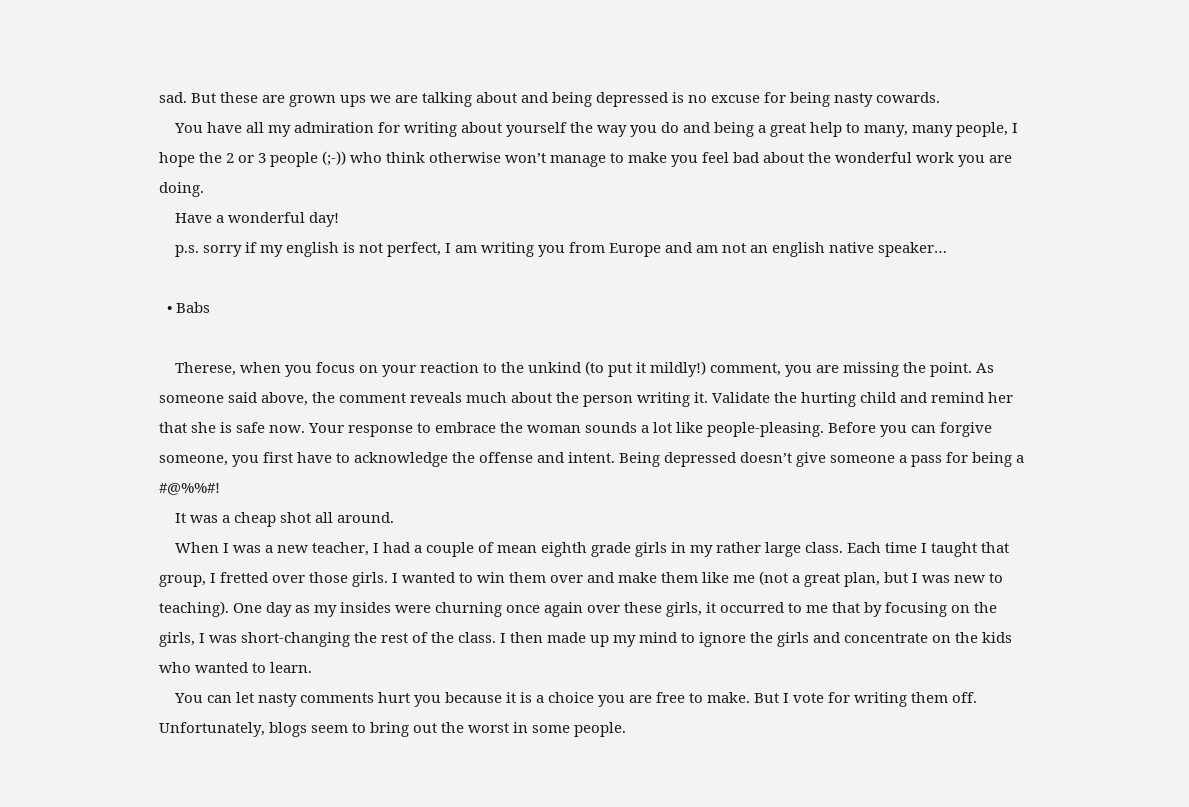sad. But these are grown ups we are talking about and being depressed is no excuse for being nasty cowards.
    You have all my admiration for writing about yourself the way you do and being a great help to many, many people, I hope the 2 or 3 people (;-)) who think otherwise won’t manage to make you feel bad about the wonderful work you are doing.
    Have a wonderful day!
    p.s. sorry if my english is not perfect, I am writing you from Europe and am not an english native speaker…

  • Babs

    Therese, when you focus on your reaction to the unkind (to put it mildly!) comment, you are missing the point. As someone said above, the comment reveals much about the person writing it. Validate the hurting child and remind her that she is safe now. Your response to embrace the woman sounds a lot like people-pleasing. Before you can forgive someone, you first have to acknowledge the offense and intent. Being depressed doesn’t give someone a pass for being a #@%%#!
    It was a cheap shot all around.
    When I was a new teacher, I had a couple of mean eighth grade girls in my rather large class. Each time I taught that group, I fretted over those girls. I wanted to win them over and make them like me (not a great plan, but I was new to teaching). One day as my insides were churning once again over these girls, it occurred to me that by focusing on the girls, I was short-changing the rest of the class. I then made up my mind to ignore the girls and concentrate on the kids who wanted to learn.
    You can let nasty comments hurt you because it is a choice you are free to make. But I vote for writing them off. Unfortunately, blogs seem to bring out the worst in some people.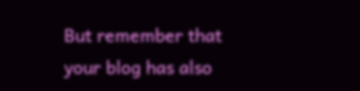But remember that your blog has also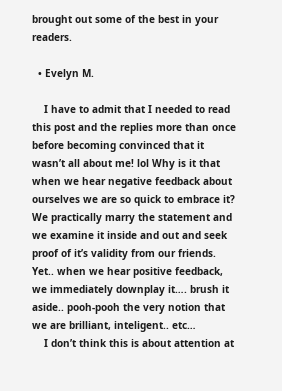brought out some of the best in your readers.

  • Evelyn M.

    I have to admit that I needed to read this post and the replies more than once before becoming convinced that it wasn’t all about me! lol Why is it that when we hear negative feedback about ourselves we are so quick to embrace it? We practically marry the statement and we examine it inside and out and seek proof of it’s validity from our friends. Yet.. when we hear positive feedback, we immediately downplay it…. brush it aside.. pooh-pooh the very notion that we are brilliant, inteligent.. etc…
    I don’t think this is about attention at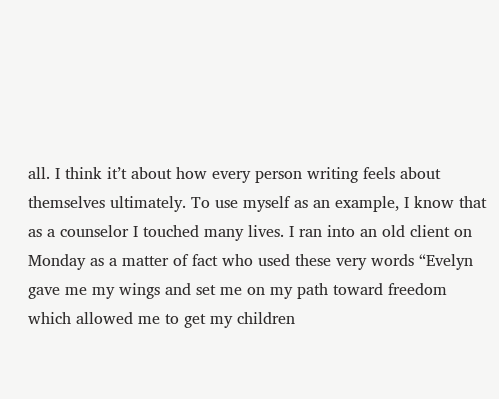all. I think it’t about how every person writing feels about themselves ultimately. To use myself as an example, I know that as a counselor I touched many lives. I ran into an old client on Monday as a matter of fact who used these very words “Evelyn gave me my wings and set me on my path toward freedom which allowed me to get my children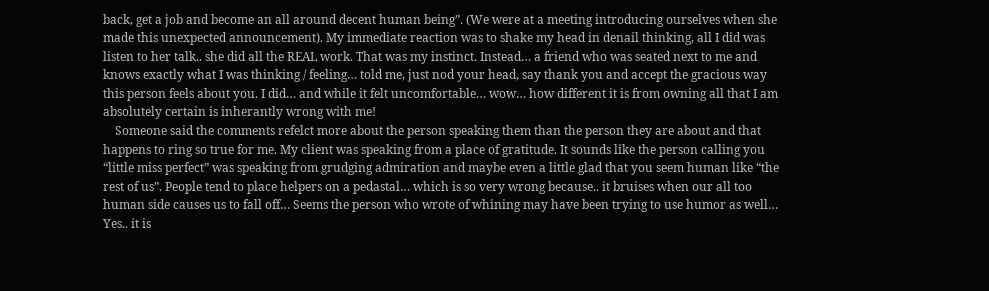back, get a job and become an all around decent human being”. (We were at a meeting introducing ourselves when she made this unexpected announcement). My immediate reaction was to shake my head in denail thinking, all I did was listen to her talk.. she did all the REAL work. That was my instinct. Instead… a friend who was seated next to me and knows exactly what I was thinking / feeling… told me, just nod your head, say thank you and accept the gracious way this person feels about you. I did… and while it felt uncomfortable… wow… how different it is from owning all that I am absolutely certain is inherantly wrong with me!
    Someone said the comments refelct more about the person speaking them than the person they are about and that happens to ring so true for me. My client was speaking from a place of gratitude. It sounds like the person calling you “little miss perfect” was speaking from grudging admiration and maybe even a little glad that you seem human like “the rest of us”. People tend to place helpers on a pedastal… which is so very wrong because.. it bruises when our all too human side causes us to fall off… Seems the person who wrote of whining may have been trying to use humor as well… Yes.. it is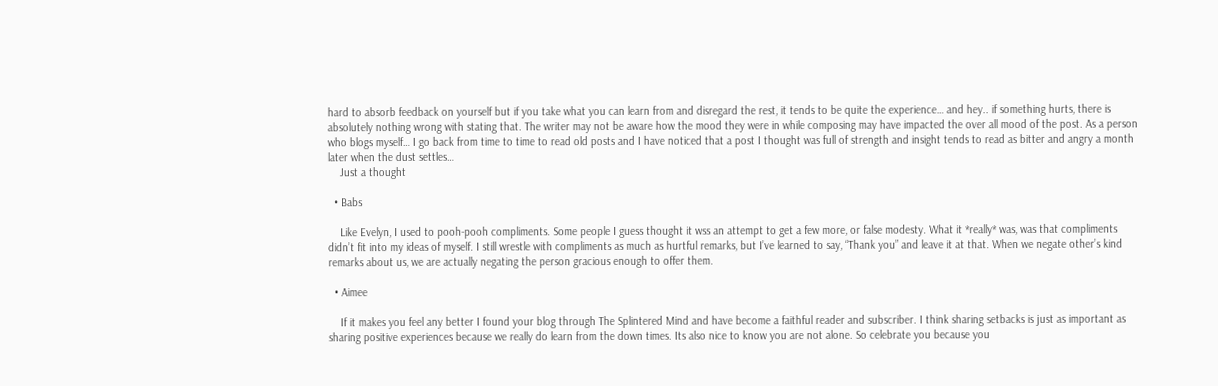hard to absorb feedback on yourself but if you take what you can learn from and disregard the rest, it tends to be quite the experience… and hey.. if something hurts, there is absolutely nothing wrong with stating that. The writer may not be aware how the mood they were in while composing may have impacted the over all mood of the post. As a person who blogs myself… I go back from time to time to read old posts and I have noticed that a post I thought was full of strength and insight tends to read as bitter and angry a month later when the dust settles…
    Just a thought

  • Babs

    Like Evelyn, I used to pooh-pooh compliments. Some people I guess thought it wss an attempt to get a few more, or false modesty. What it *really* was, was that compliments didn’t fit into my ideas of myself. I still wrestle with compliments as much as hurtful remarks, but I’ve learned to say, “Thank you” and leave it at that. When we negate other’s kind remarks about us, we are actually negating the person gracious enough to offer them.

  • Aimee

    If it makes you feel any better I found your blog through The Splintered Mind and have become a faithful reader and subscriber. I think sharing setbacks is just as important as sharing positive experiences because we really do learn from the down times. Its also nice to know you are not alone. So celebrate you because you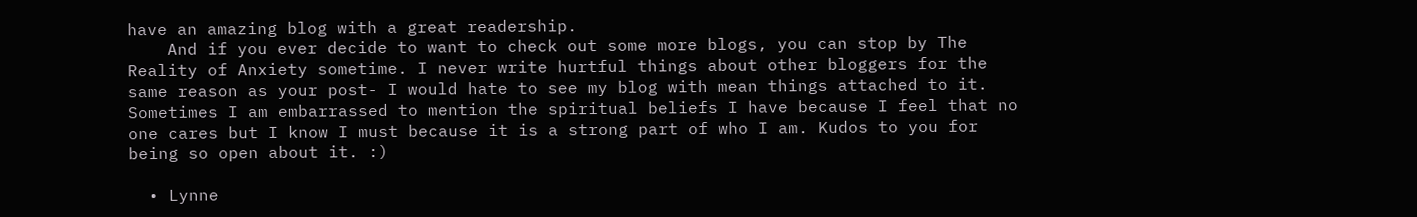have an amazing blog with a great readership.
    And if you ever decide to want to check out some more blogs, you can stop by The Reality of Anxiety sometime. I never write hurtful things about other bloggers for the same reason as your post- I would hate to see my blog with mean things attached to it. Sometimes I am embarrassed to mention the spiritual beliefs I have because I feel that no one cares but I know I must because it is a strong part of who I am. Kudos to you for being so open about it. :)

  • Lynne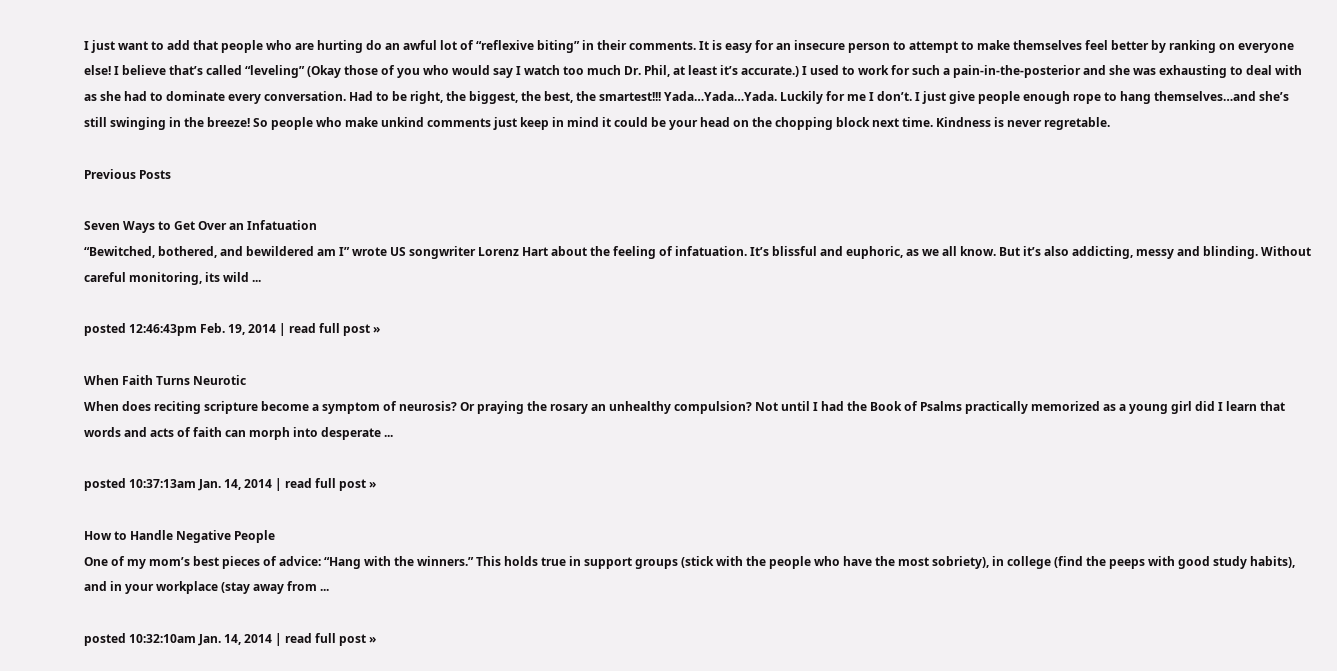I just want to add that people who are hurting do an awful lot of “reflexive biting” in their comments. It is easy for an insecure person to attempt to make themselves feel better by ranking on everyone else! I believe that’s called “leveling” (Okay those of you who would say I watch too much Dr. Phil, at least it’s accurate.) I used to work for such a pain-in-the-posterior and she was exhausting to deal with as she had to dominate every conversation. Had to be right, the biggest, the best, the smartest!!! Yada…Yada…Yada. Luckily for me I don’t. I just give people enough rope to hang themselves…and she’s still swinging in the breeze! So people who make unkind comments just keep in mind it could be your head on the chopping block next time. Kindness is never regretable.

Previous Posts

Seven Ways to Get Over an Infatuation
“Bewitched, bothered, and bewildered am I” wrote US songwriter Lorenz Hart about the feeling of infatuation. It’s blissful and euphoric, as we all know. But it’s also addicting, messy and blinding. Without careful monitoring, its wild ...

posted 12:46:43pm Feb. 19, 2014 | read full post »

When Faith Turns Neurotic
When does reciting scripture become a symptom of neurosis? Or praying the rosary an unhealthy compulsion? Not until I had the Book of Psalms practically memorized as a young girl did I learn that words and acts of faith can morph into desperate ...

posted 10:37:13am Jan. 14, 2014 | read full post »

How to Handle Negative People
One of my mom’s best pieces of advice: “Hang with the winners.” This holds true in support groups (stick with the people who have the most sobriety), in college (find the peeps with good study habits), and in your workplace (stay away from ...

posted 10:32:10am Jan. 14, 2014 | read full post »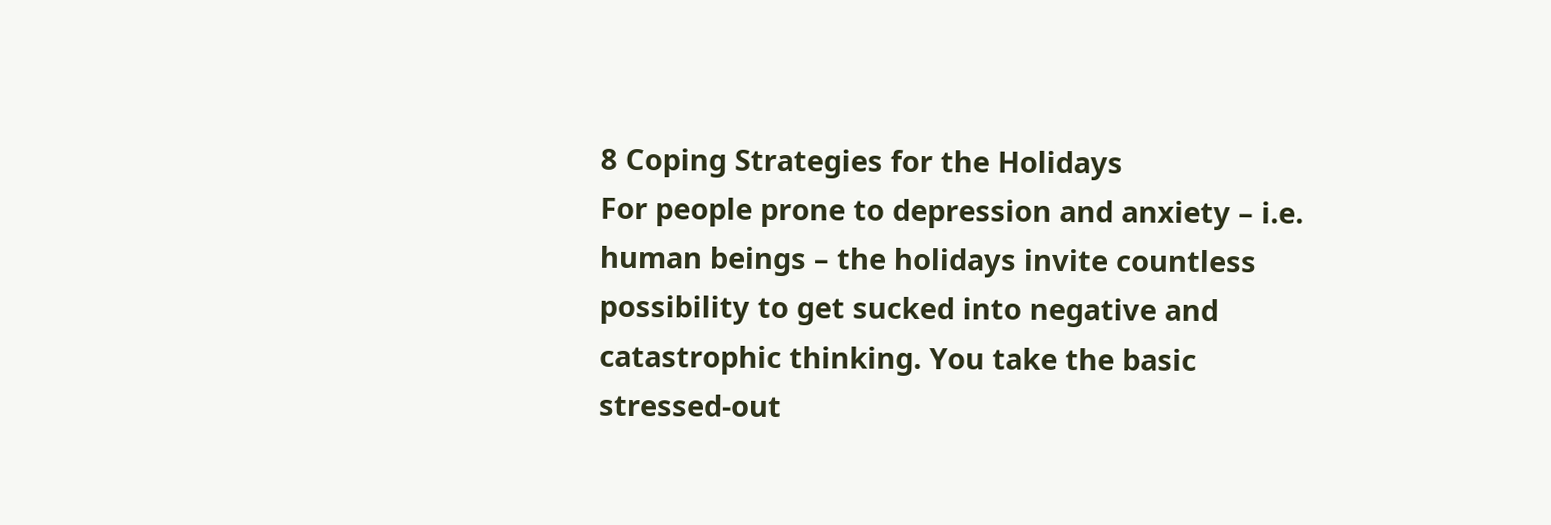8 Coping Strategies for the Holidays
For people prone to depression and anxiety – i.e. human beings – the holidays invite countless possibility to get sucked into negative and catastrophic thinking. You take the basic stressed-out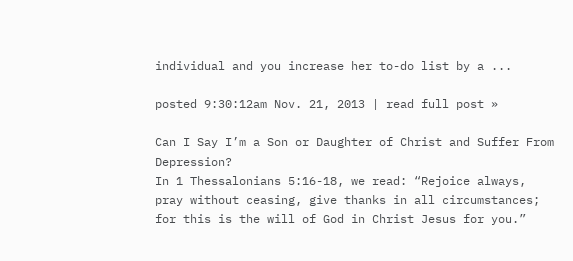individual and you increase her to-do list by a ...

posted 9:30:12am Nov. 21, 2013 | read full post »

Can I Say I’m a Son or Daughter of Christ and Suffer From Depression?
In 1 Thessalonians 5:16-18, we read: “Rejoice always, pray without ceasing, give thanks in all circumstances; for this is the will of God in Christ Jesus for you.”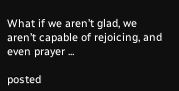What if we aren’t glad, we aren’t capable of rejoicing, and even prayer ...

posted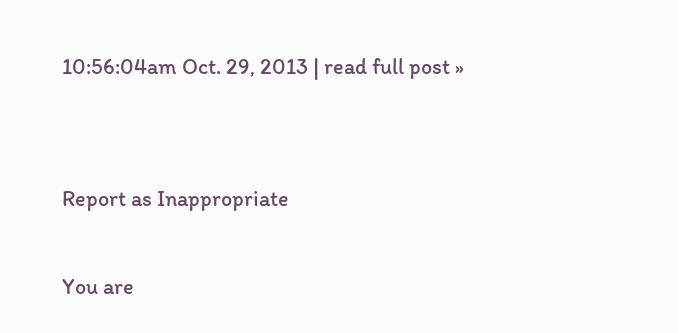10:56:04am Oct. 29, 2013 | read full post »


Report as Inappropriate

You are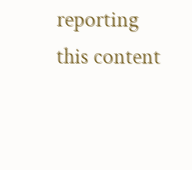reporting this content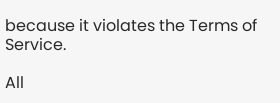because it violates the Terms of Service.

All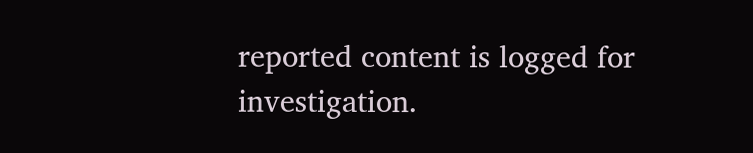reported content is logged for investigation.